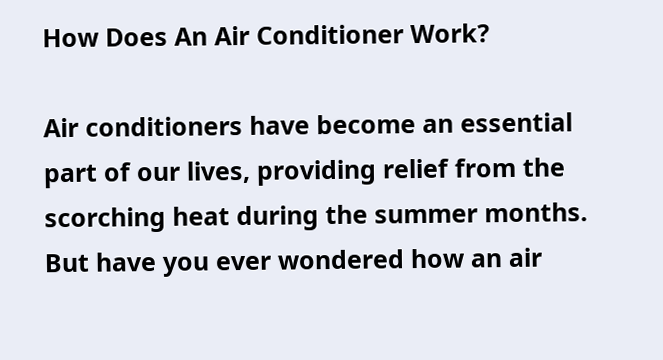How Does An Air Conditioner Work?

Air conditioners have become an essential part of our lives, providing relief from the scorching heat during the summer months. But have you ever wondered how an air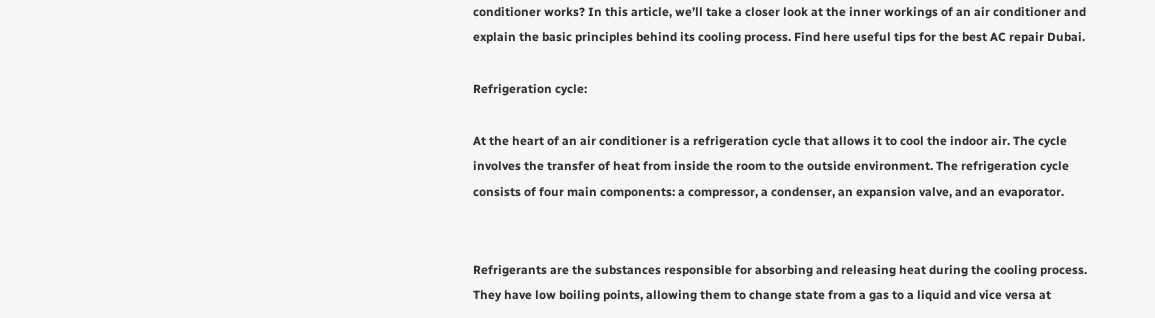conditioner works? In this article, we’ll take a closer look at the inner workings of an air conditioner and explain the basic principles behind its cooling process. Find here useful tips for the best AC repair Dubai.

Refrigeration cycle:

At the heart of an air conditioner is a refrigeration cycle that allows it to cool the indoor air. The cycle involves the transfer of heat from inside the room to the outside environment. The refrigeration cycle consists of four main components: a compressor, a condenser, an expansion valve, and an evaporator.


Refrigerants are the substances responsible for absorbing and releasing heat during the cooling process. They have low boiling points, allowing them to change state from a gas to a liquid and vice versa at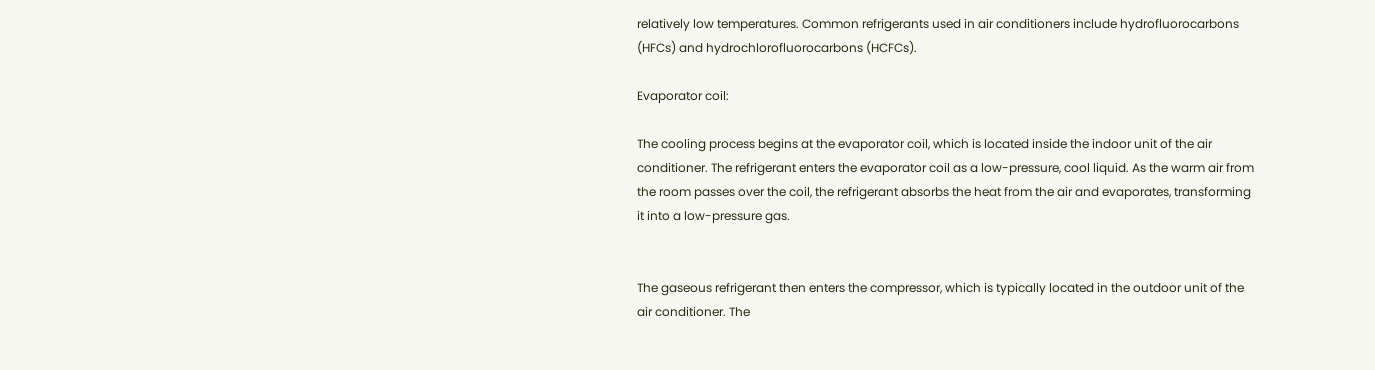relatively low temperatures. Common refrigerants used in air conditioners include hydrofluorocarbons (HFCs) and hydrochlorofluorocarbons (HCFCs).

Evaporator coil:

The cooling process begins at the evaporator coil, which is located inside the indoor unit of the air conditioner. The refrigerant enters the evaporator coil as a low-pressure, cool liquid. As the warm air from the room passes over the coil, the refrigerant absorbs the heat from the air and evaporates, transforming it into a low-pressure gas.


The gaseous refrigerant then enters the compressor, which is typically located in the outdoor unit of the air conditioner. The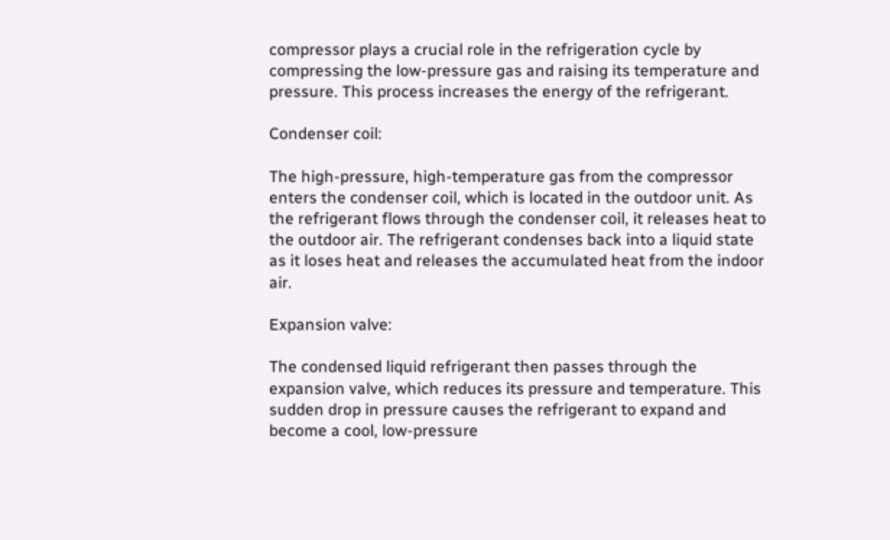compressor plays a crucial role in the refrigeration cycle by compressing the low-pressure gas and raising its temperature and pressure. This process increases the energy of the refrigerant.

Condenser coil:

The high-pressure, high-temperature gas from the compressor enters the condenser coil, which is located in the outdoor unit. As the refrigerant flows through the condenser coil, it releases heat to the outdoor air. The refrigerant condenses back into a liquid state as it loses heat and releases the accumulated heat from the indoor air.

Expansion valve:

The condensed liquid refrigerant then passes through the expansion valve, which reduces its pressure and temperature. This sudden drop in pressure causes the refrigerant to expand and become a cool, low-pressure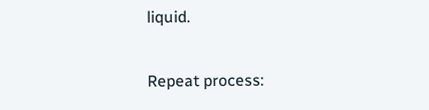liquid.

Repeat process: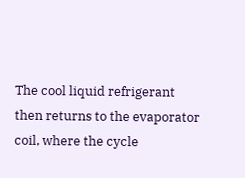The cool liquid refrigerant then returns to the evaporator coil, where the cycle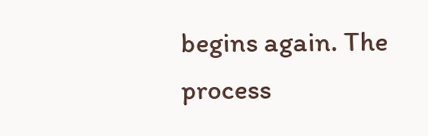begins again. The process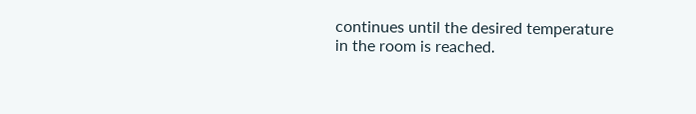continues until the desired temperature in the room is reached.